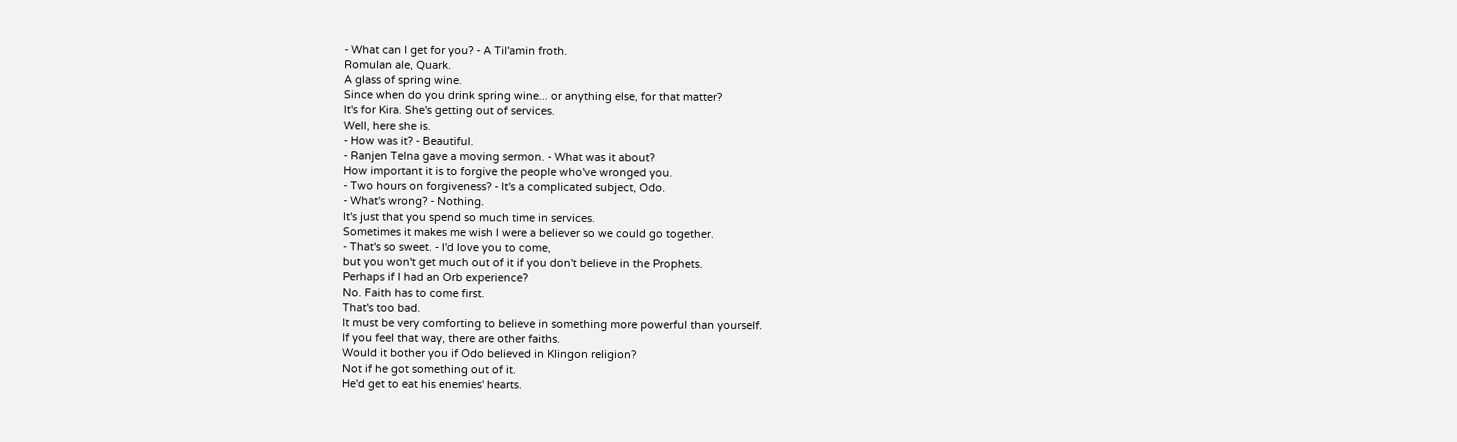- What can l get for you? - A Til'amin froth.
Romulan ale, Quark.
A glass of spring wine.
Since when do you drink spring wine... or anything else, for that matter?
lt's for Kira. She's getting out of services.
Well, here she is.
- How was it? - Beautiful.
- Ranjen Telna gave a moving sermon. - What was it about?
How important it is to forgive the people who've wronged you.
- Two hours on forgiveness? - lt's a complicated subject, Odo.
- What's wrong? - Nothing.
lt's just that you spend so much time in services.
Sometimes it makes me wish l were a believer so we could go together.
- That's so sweet. - l'd love you to come,
but you won't get much out of it if you don't believe in the Prophets.
Perhaps if l had an Orb experience?
No. Faith has to come first.
That's too bad.
lt must be very comforting to believe in something more powerful than yourself.
lf you feel that way, there are other faiths.
Would it bother you if Odo believed in Klingon religion?
Not if he got something out of it.
He'd get to eat his enemies' hearts.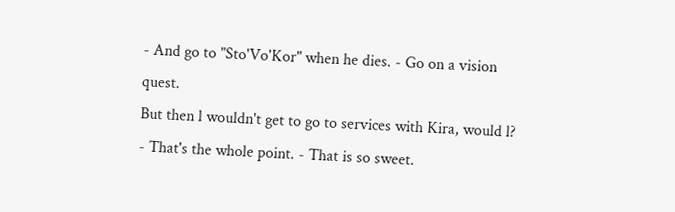- And go to "Sto'Vo'Kor" when he dies. - Go on a vision quest.
But then l wouldn't get to go to services with Kira, would l?
- That's the whole point. - That is so sweet.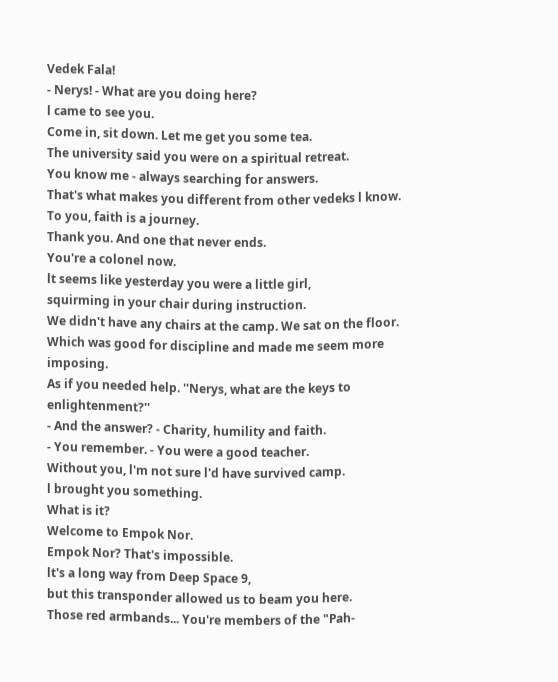Vedek Fala!
- Nerys! - What are you doing here?
l came to see you.
Come in, sit down. Let me get you some tea.
The university said you were on a spiritual retreat.
You know me - always searching for answers.
That's what makes you different from other vedeks l know.
To you, faith is a journey.
Thank you. And one that never ends.
You're a colonel now.
lt seems like yesterday you were a little girl,
squirming in your chair during instruction.
We didn't have any chairs at the camp. We sat on the floor.
Which was good for discipline and made me seem more imposing.
As if you needed help. ''Nerys, what are the keys to enlightenment?''
- And the answer? - Charity, humility and faith.
- You remember. - You were a good teacher.
Without you, l'm not sure l'd have survived camp.
l brought you something.
What is it?
Welcome to Empok Nor.
Empok Nor? That's impossible.
lt's a long way from Deep Space 9,
but this transponder allowed us to beam you here.
Those red armbands... You're members of the "Pah-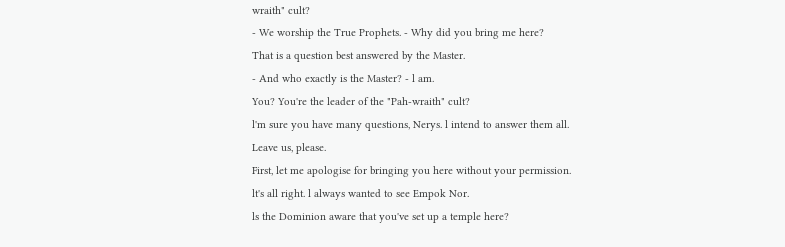wraith" cult?
- We worship the True Prophets. - Why did you bring me here?
That is a question best answered by the Master.
- And who exactly is the Master? - l am.
You? You're the leader of the "Pah-wraith" cult?
l'm sure you have many questions, Nerys. l intend to answer them all.
Leave us, please.
First, let me apologise for bringing you here without your permission.
lt's all right. l always wanted to see Empok Nor.
ls the Dominion aware that you've set up a temple here?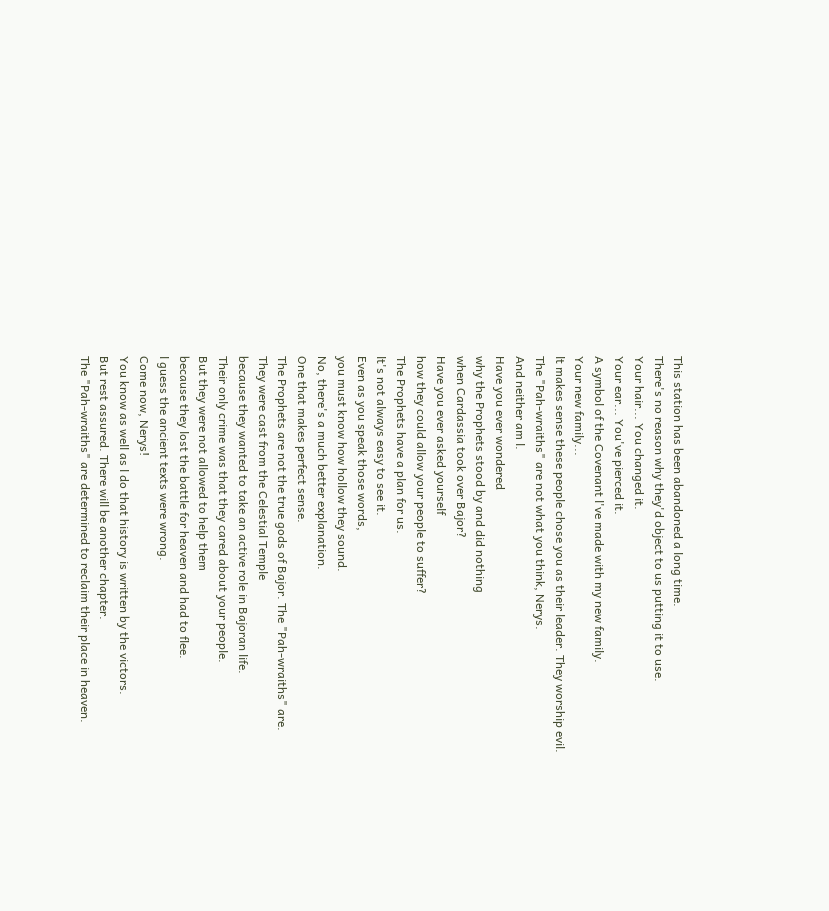This station has been abandoned a long time.
There's no reason why they'd object to us putting it to use.
Your hair... You changed it.
Your ear... You've pierced it.
A symbol of the Covenant l've made with my new family.
Your new family...
lt makes sense these people chose you as their leader. They worship evil.
The "Pah-wraiths" are not what you think, Nerys.
And neither am l.
Have you ever wondered
why the Prophets stood by and did nothing
when Cardassia took over Bajor?
Have you ever asked yourself
how they could allow your people to suffer?
The Prophets have a plan for us.
lt's not always easy to see it.
Even as you speak those words,
you must know how hollow they sound.
No, there's a much better explanation.
One that makes perfect sense.
The Prophets are not the true gods of Bajor. The "Pah-wraiths" are.
They were cast from the Celestial Temple
because they wanted to take an active role in Bajoran life.
Their only crime was that they cared about your people.
But they were not allowed to help them
because they lost the battle for heaven and had to flee.
l guess the ancient texts were wrong.
Come now, Nerys!
You know as well as l do that history is written by the victors.
But rest assured. There will be another chapter.
The "Pah-wraiths" are determined to reclaim their place in heaven.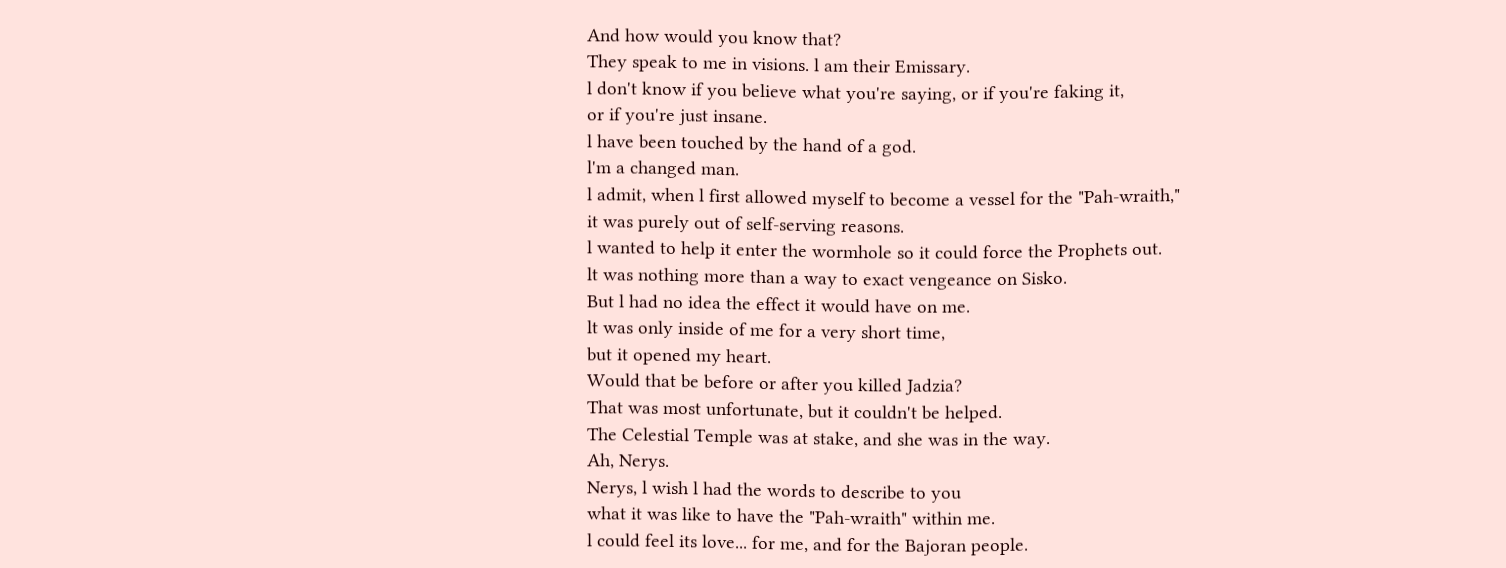And how would you know that?
They speak to me in visions. l am their Emissary.
l don't know if you believe what you're saying, or if you're faking it,
or if you're just insane.
l have been touched by the hand of a god.
l'm a changed man.
l admit, when l first allowed myself to become a vessel for the "Pah-wraith,"
it was purely out of self-serving reasons.
l wanted to help it enter the wormhole so it could force the Prophets out.
lt was nothing more than a way to exact vengeance on Sisko.
But l had no idea the effect it would have on me.
lt was only inside of me for a very short time,
but it opened my heart.
Would that be before or after you killed Jadzia?
That was most unfortunate, but it couldn't be helped.
The Celestial Temple was at stake, and she was in the way.
Ah, Nerys.
Nerys, l wish l had the words to describe to you
what it was like to have the "Pah-wraith" within me.
l could feel its love... for me, and for the Bajoran people.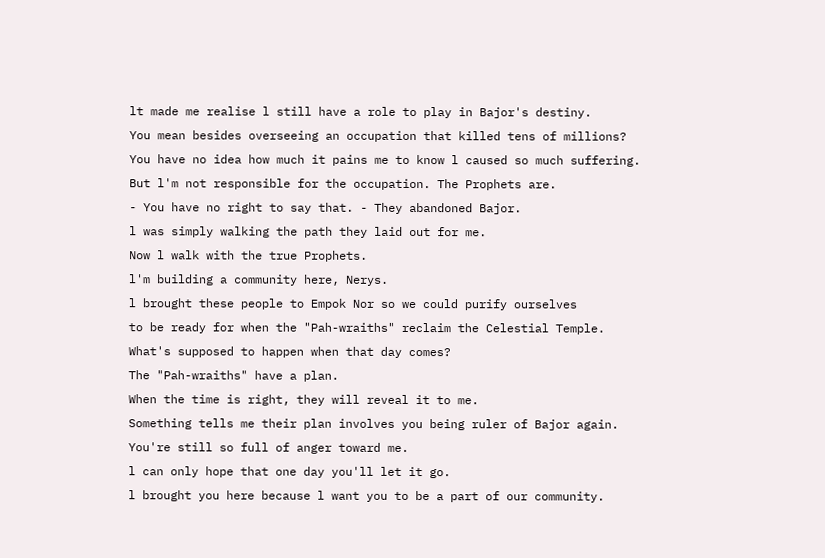lt made me realise l still have a role to play in Bajor's destiny.
You mean besides overseeing an occupation that killed tens of millions?
You have no idea how much it pains me to know l caused so much suffering.
But l'm not responsible for the occupation. The Prophets are.
- You have no right to say that. - They abandoned Bajor.
l was simply walking the path they laid out for me.
Now l walk with the true Prophets.
l'm building a community here, Nerys.
l brought these people to Empok Nor so we could purify ourselves
to be ready for when the "Pah-wraiths" reclaim the Celestial Temple.
What's supposed to happen when that day comes?
The "Pah-wraiths" have a plan.
When the time is right, they will reveal it to me.
Something tells me their plan involves you being ruler of Bajor again.
You're still so full of anger toward me.
l can only hope that one day you'll let it go.
l brought you here because l want you to be a part of our community.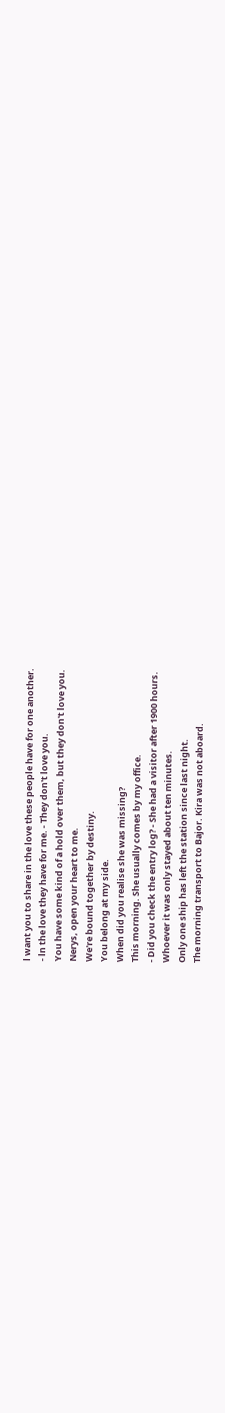l want you to share in the love these people have for one another.
- ln the love they have for me. - They don't love you.
You have some kind of a hold over them, but they don't love you.
Nerys, open your heart to me.
We're bound together by destiny.
You belong at my side.
When did you realise she was missing?
This morning. She usually comes by my office.
- Did you check the entry log? - She had a visitor after 1900 hours.
Whoever it was only stayed about ten minutes.
Only one ship has left the station since last night.
The morning transport to Bajor. Kira was not aboard.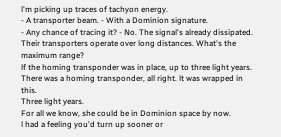l'm picking up traces of tachyon energy.
- A transporter beam. - With a Dominion signature.
- Any chance of tracing it? - No. The signal's already dissipated.
Their transporters operate over long distances. What's the maximum range?
lf the homing transponder was in place, up to three light years.
There was a homing transponder, all right. lt was wrapped in this.
Three light years.
For all we know, she could be in Dominion space by now.
l had a feeling you'd turn up sooner or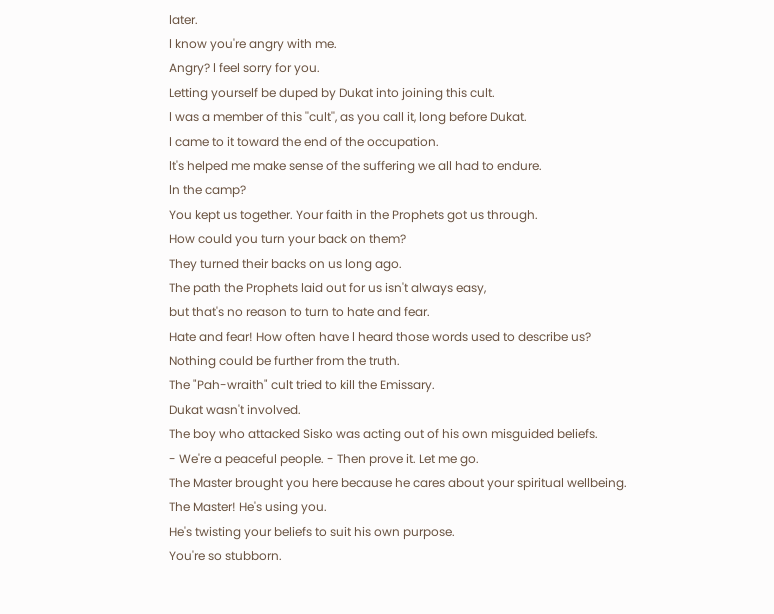later.
l know you're angry with me.
Angry? l feel sorry for you.
Letting yourself be duped by Dukat into joining this cult.
l was a member of this ''cult'', as you call it, long before Dukat.
l came to it toward the end of the occupation.
lt's helped me make sense of the suffering we all had to endure.
ln the camp?
You kept us together. Your faith in the Prophets got us through.
How could you turn your back on them?
They turned their backs on us long ago.
The path the Prophets laid out for us isn't always easy,
but that's no reason to turn to hate and fear.
Hate and fear! How often have l heard those words used to describe us?
Nothing could be further from the truth.
The "Pah-wraith" cult tried to kill the Emissary.
Dukat wasn't involved.
The boy who attacked Sisko was acting out of his own misguided beliefs.
- We're a peaceful people. - Then prove it. Let me go.
The Master brought you here because he cares about your spiritual wellbeing.
The Master! He's using you.
He's twisting your beliefs to suit his own purpose.
You're so stubborn.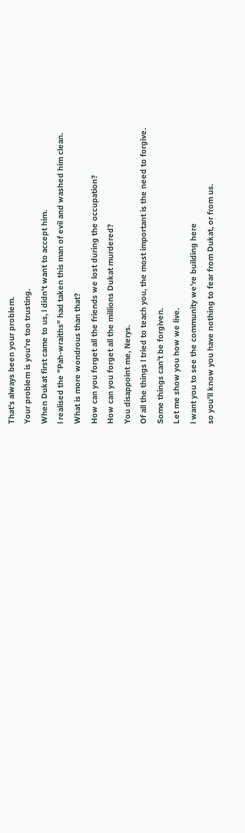That's always been your problem.
Your problem is you're too trusting.
When Dukat first came to us, l didn't want to accept him.
l realised the "Pah-wraiths" had taken this man of evil and washed him clean.
What is more wondrous than that?
How can you forget all the friends we lost during the occupation?
How can you forget all the millions Dukat murdered?
You disappoint me, Nerys.
Of all the things l tried to teach you, the most important is the need to forgive.
Some things can't be forgiven.
Let me show you how we live.
l want you to see the community we're building here
so you'll know you have nothing to fear from Dukat, or from us.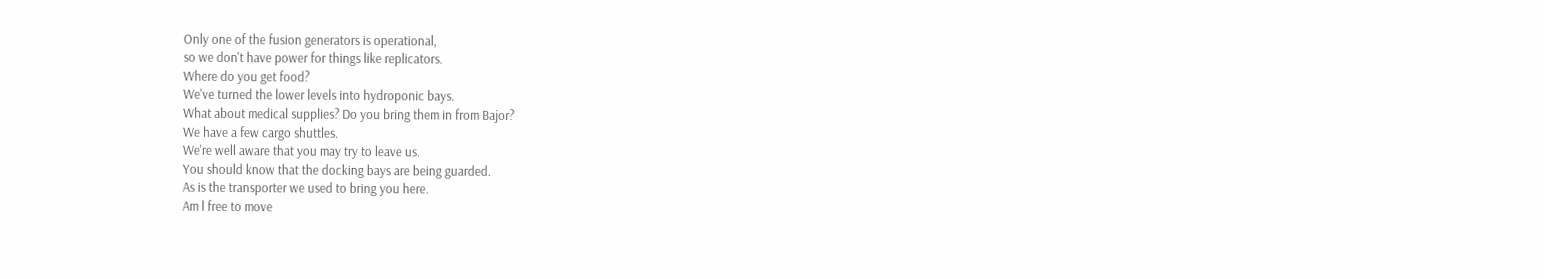Only one of the fusion generators is operational,
so we don't have power for things like replicators.
Where do you get food?
We've turned the lower levels into hydroponic bays.
What about medical supplies? Do you bring them in from Bajor?
We have a few cargo shuttles.
We're well aware that you may try to leave us.
You should know that the docking bays are being guarded.
As is the transporter we used to bring you here.
Am l free to move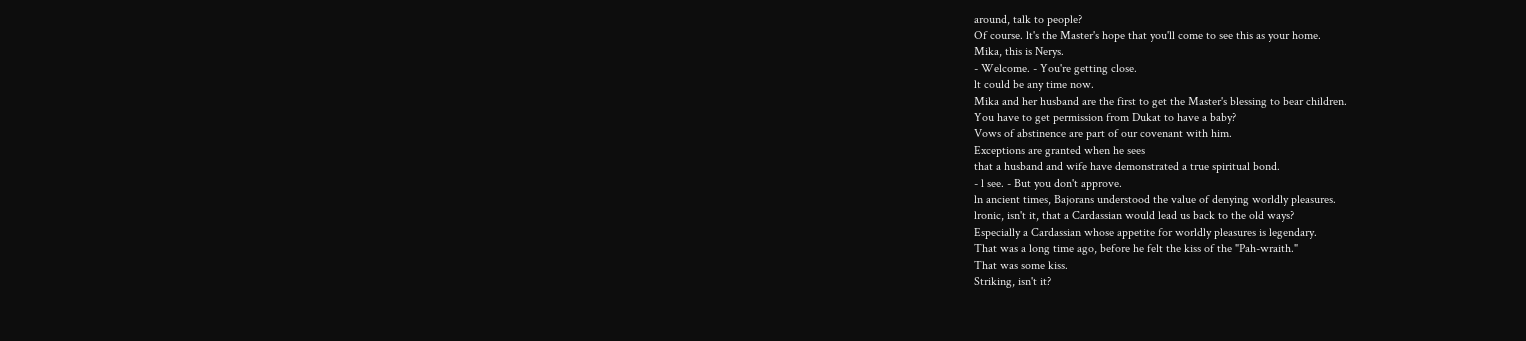around, talk to people?
Of course. lt's the Master's hope that you'll come to see this as your home.
Mika, this is Nerys.
- Welcome. - You're getting close.
lt could be any time now.
Mika and her husband are the first to get the Master's blessing to bear children.
You have to get permission from Dukat to have a baby?
Vows of abstinence are part of our covenant with him.
Exceptions are granted when he sees
that a husband and wife have demonstrated a true spiritual bond.
- l see. - But you don't approve.
ln ancient times, Bajorans understood the value of denying worldly pleasures.
lronic, isn't it, that a Cardassian would lead us back to the old ways?
Especially a Cardassian whose appetite for worldly pleasures is legendary.
That was a long time ago, before he felt the kiss of the "Pah-wraith."
That was some kiss.
Striking, isn't it?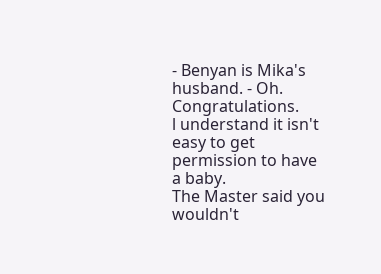- Benyan is Mika's husband. - Oh. Congratulations.
l understand it isn't easy to get permission to have a baby.
The Master said you wouldn't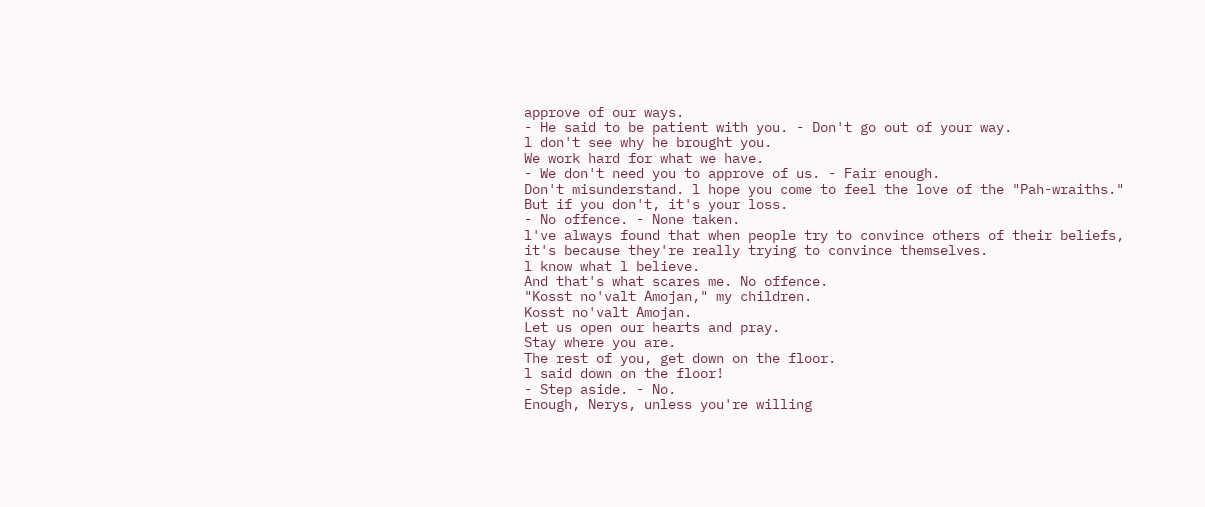approve of our ways.
- He said to be patient with you. - Don't go out of your way.
l don't see why he brought you.
We work hard for what we have.
- We don't need you to approve of us. - Fair enough.
Don't misunderstand. l hope you come to feel the love of the "Pah-wraiths."
But if you don't, it's your loss.
- No offence. - None taken.
l've always found that when people try to convince others of their beliefs,
it's because they're really trying to convince themselves.
l know what l believe.
And that's what scares me. No offence.
"Kosst no'valt Amojan," my children.
Kosst no'valt Amojan.
Let us open our hearts and pray.
Stay where you are.
The rest of you, get down on the floor.
l said down on the floor!
- Step aside. - No.
Enough, Nerys, unless you're willing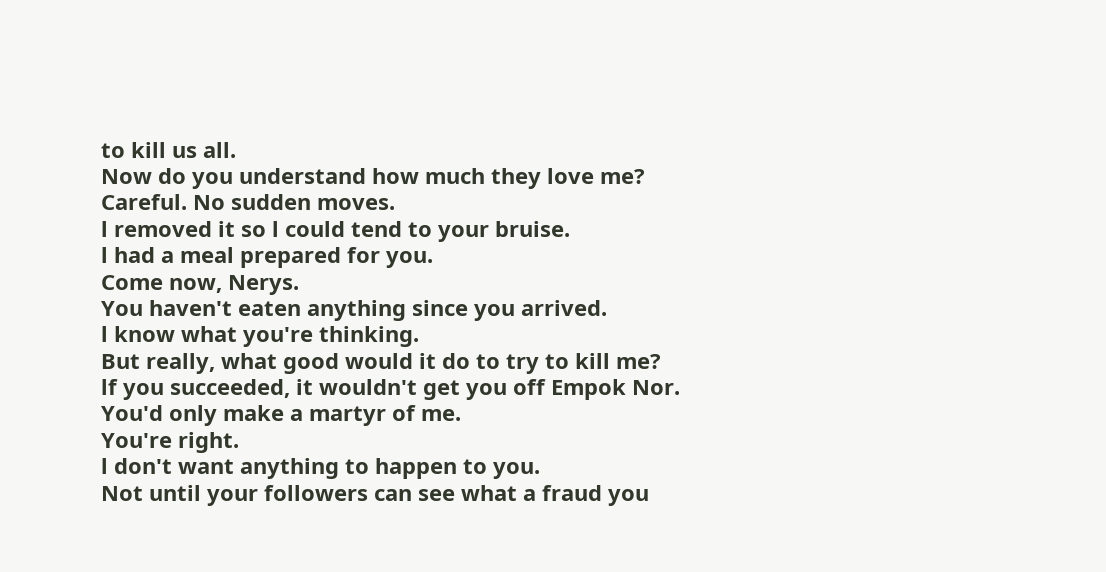to kill us all.
Now do you understand how much they love me?
Careful. No sudden moves.
l removed it so l could tend to your bruise.
l had a meal prepared for you.
Come now, Nerys.
You haven't eaten anything since you arrived.
l know what you're thinking.
But really, what good would it do to try to kill me?
lf you succeeded, it wouldn't get you off Empok Nor.
You'd only make a martyr of me.
You're right.
l don't want anything to happen to you.
Not until your followers can see what a fraud you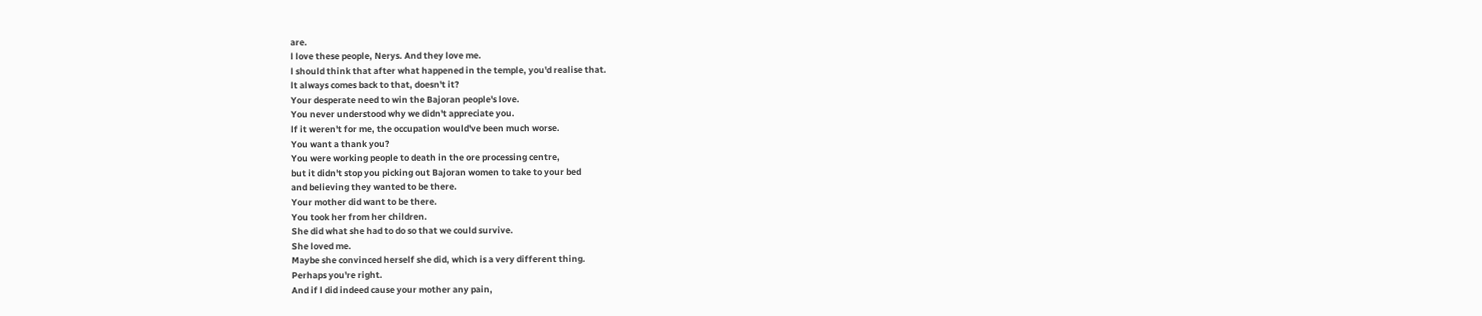are.
l love these people, Nerys. And they love me.
l should think that after what happened in the temple, you'd realise that.
lt always comes back to that, doesn't it?
Your desperate need to win the Bajoran people's love.
You never understood why we didn't appreciate you.
lf it weren't for me, the occupation would've been much worse.
You want a thank you?
You were working people to death in the ore processing centre,
but it didn't stop you picking out Bajoran women to take to your bed
and believing they wanted to be there.
Your mother did want to be there.
You took her from her children.
She did what she had to do so that we could survive.
She loved me.
Maybe she convinced herself she did, which is a very different thing.
Perhaps you're right.
And if l did indeed cause your mother any pain,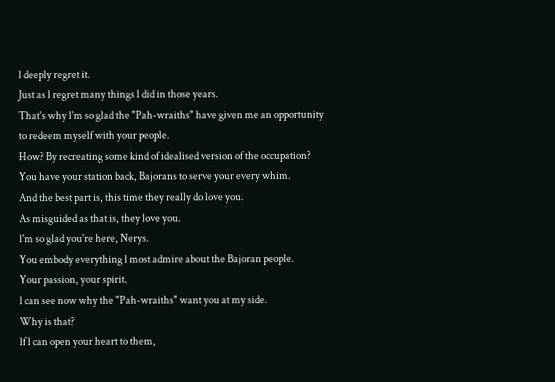l deeply regret it.
Just as l regret many things l did in those years.
That's why l'm so glad the "Pah-wraiths" have given me an opportunity
to redeem myself with your people.
How? By recreating some kind of idealised version of the occupation?
You have your station back, Bajorans to serve your every whim.
And the best part is, this time they really do love you.
As misguided as that is, they love you.
l'm so glad you're here, Nerys.
You embody everything l most admire about the Bajoran people.
Your passion, your spirit.
l can see now why the "Pah-wraiths" want you at my side.
Why is that?
lf l can open your heart to them,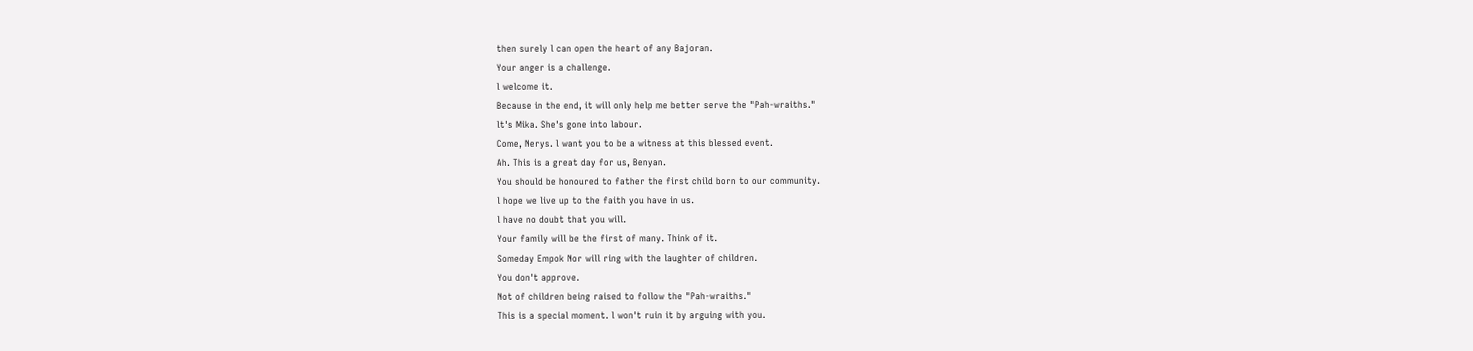then surely l can open the heart of any Bajoran.
Your anger is a challenge.
l welcome it.
Because in the end, it will only help me better serve the "Pah-wraiths."
lt's Mika. She's gone into labour.
Come, Nerys. l want you to be a witness at this blessed event.
Ah. This is a great day for us, Benyan.
You should be honoured to father the first child born to our community.
l hope we live up to the faith you have in us.
l have no doubt that you will.
Your family will be the first of many. Think of it.
Someday Empok Nor will ring with the laughter of children.
You don't approve.
Not of children being raised to follow the "Pah-wraiths."
This is a special moment. l won't ruin it by arguing with you.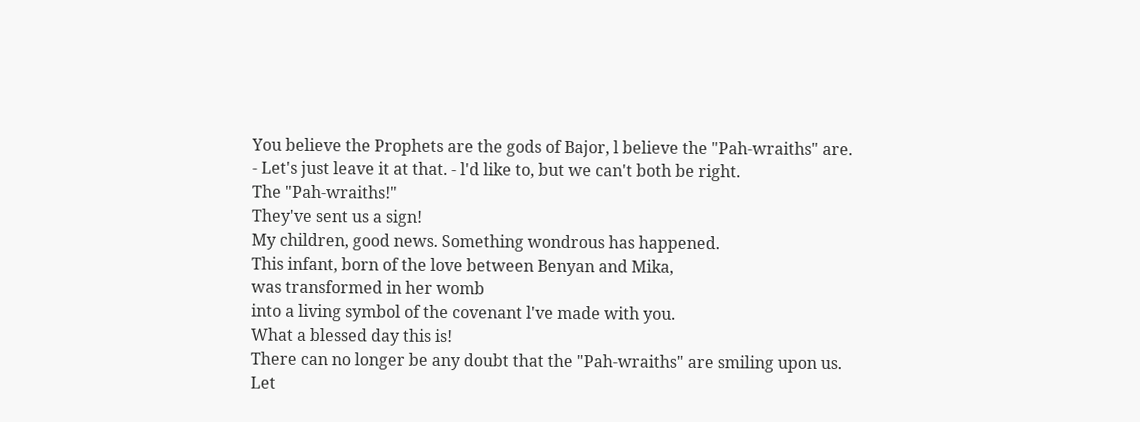You believe the Prophets are the gods of Bajor, l believe the "Pah-wraiths" are.
- Let's just leave it at that. - l'd like to, but we can't both be right.
The "Pah-wraiths!"
They've sent us a sign!
My children, good news. Something wondrous has happened.
This infant, born of the love between Benyan and Mika,
was transformed in her womb
into a living symbol of the covenant l've made with you.
What a blessed day this is!
There can no longer be any doubt that the "Pah-wraiths" are smiling upon us.
Let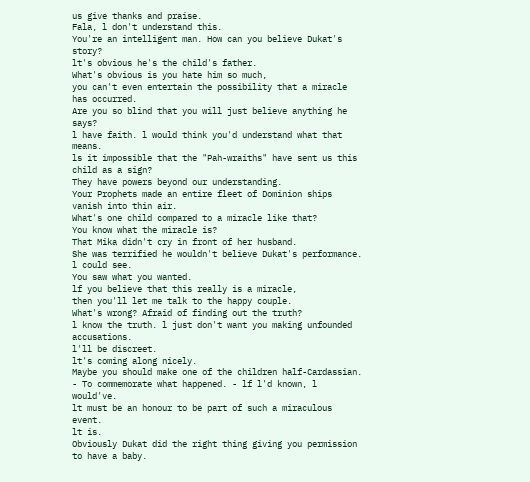us give thanks and praise.
Fala, l don't understand this.
You're an intelligent man. How can you believe Dukat's story?
lt's obvious he's the child's father.
What's obvious is you hate him so much,
you can't even entertain the possibility that a miracle has occurred.
Are you so blind that you will just believe anything he says?
l have faith. l would think you'd understand what that means.
ls it impossible that the "Pah-wraiths" have sent us this child as a sign?
They have powers beyond our understanding.
Your Prophets made an entire fleet of Dominion ships vanish into thin air.
What's one child compared to a miracle like that?
You know what the miracle is?
That Mika didn't cry in front of her husband.
She was terrified he wouldn't believe Dukat's performance. l could see.
You saw what you wanted.
lf you believe that this really is a miracle,
then you'll let me talk to the happy couple.
What's wrong? Afraid of finding out the truth?
l know the truth. l just don't want you making unfounded accusations.
l'll be discreet.
lt's coming along nicely.
Maybe you should make one of the children half-Cardassian.
- To commemorate what happened. - lf l'd known, l would've.
lt must be an honour to be part of such a miraculous event.
lt is.
Obviously Dukat did the right thing giving you permission to have a baby.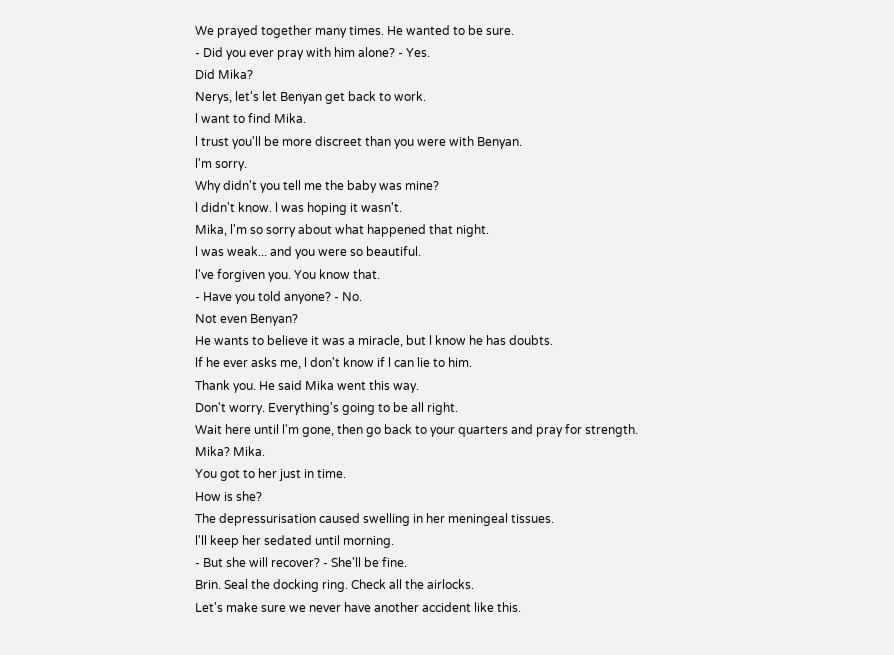We prayed together many times. He wanted to be sure.
- Did you ever pray with him alone? - Yes.
Did Mika?
Nerys, let's let Benyan get back to work.
l want to find Mika.
l trust you'll be more discreet than you were with Benyan.
l'm sorry.
Why didn't you tell me the baby was mine?
l didn't know. l was hoping it wasn't.
Mika, l'm so sorry about what happened that night.
l was weak... and you were so beautiful.
l've forgiven you. You know that.
- Have you told anyone? - No.
Not even Benyan?
He wants to believe it was a miracle, but l know he has doubts.
lf he ever asks me, l don't know if l can lie to him.
Thank you. He said Mika went this way.
Don't worry. Everything's going to be all right.
Wait here until l'm gone, then go back to your quarters and pray for strength.
Mika? Mika.
You got to her just in time.
How is she?
The depressurisation caused swelling in her meningeal tissues.
l'll keep her sedated until morning.
- But she will recover? - She'll be fine.
Brin. Seal the docking ring. Check all the airlocks.
Let's make sure we never have another accident like this.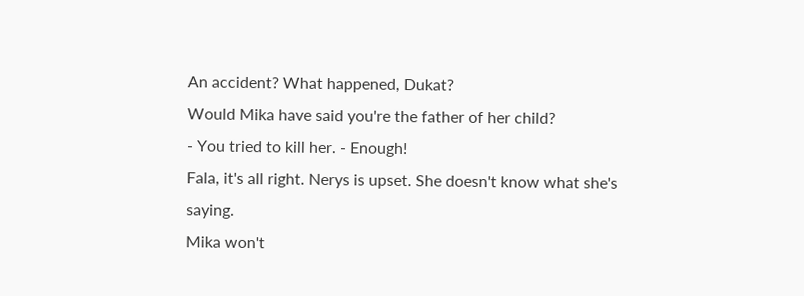An accident? What happened, Dukat?
Would Mika have said you're the father of her child?
- You tried to kill her. - Enough!
Fala, it's all right. Nerys is upset. She doesn't know what she's saying.
Mika won't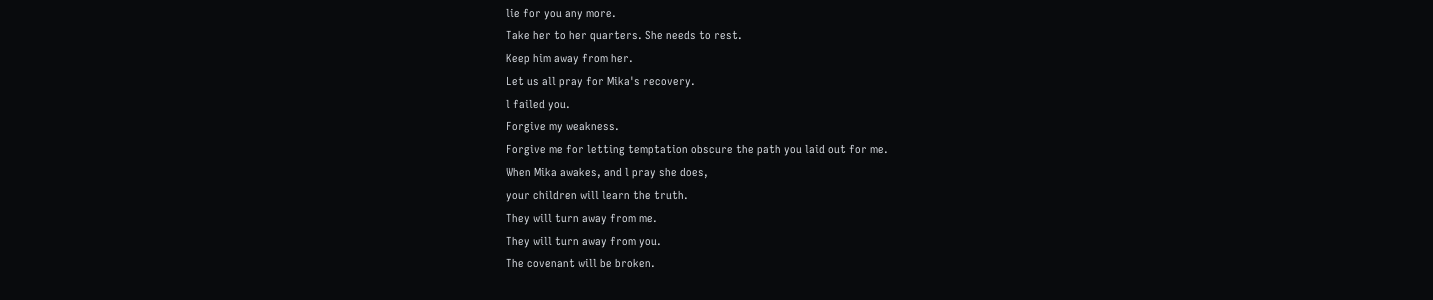lie for you any more.
Take her to her quarters. She needs to rest.
Keep him away from her.
Let us all pray for Mika's recovery.
l failed you.
Forgive my weakness.
Forgive me for letting temptation obscure the path you laid out for me.
When Mika awakes, and l pray she does,
your children will learn the truth.
They will turn away from me.
They will turn away from you.
The covenant will be broken.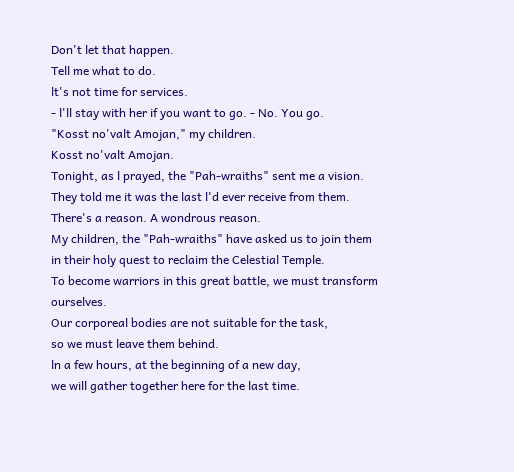Don't let that happen.
Tell me what to do.
lt's not time for services.
- l'll stay with her if you want to go. - No. You go.
"Kosst no'valt Amojan," my children.
Kosst no'valt Amojan.
Tonight, as l prayed, the "Pah-wraiths" sent me a vision.
They told me it was the last l'd ever receive from them.
There's a reason. A wondrous reason.
My children, the "Pah-wraiths" have asked us to join them
in their holy quest to reclaim the Celestial Temple.
To become warriors in this great battle, we must transform ourselves.
Our corporeal bodies are not suitable for the task,
so we must leave them behind.
ln a few hours, at the beginning of a new day,
we will gather together here for the last time.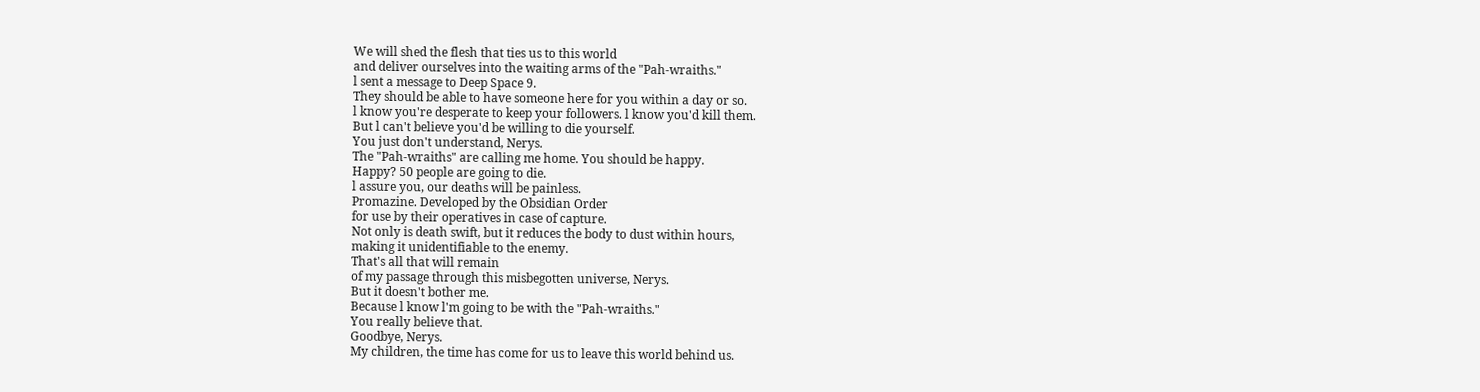We will shed the flesh that ties us to this world
and deliver ourselves into the waiting arms of the "Pah-wraiths."
l sent a message to Deep Space 9.
They should be able to have someone here for you within a day or so.
l know you're desperate to keep your followers. l know you'd kill them.
But l can't believe you'd be willing to die yourself.
You just don't understand, Nerys.
The "Pah-wraiths" are calling me home. You should be happy.
Happy? 50 people are going to die.
l assure you, our deaths will be painless.
Promazine. Developed by the Obsidian Order
for use by their operatives in case of capture.
Not only is death swift, but it reduces the body to dust within hours,
making it unidentifiable to the enemy.
That's all that will remain
of my passage through this misbegotten universe, Nerys.
But it doesn't bother me.
Because l know l'm going to be with the "Pah-wraiths."
You really believe that.
Goodbye, Nerys.
My children, the time has come for us to leave this world behind us.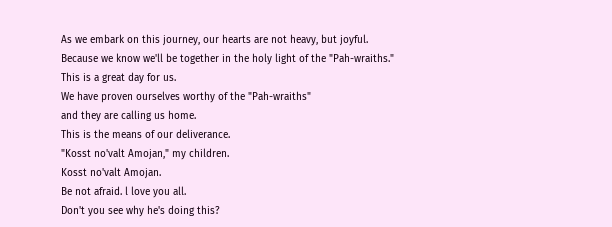As we embark on this journey, our hearts are not heavy, but joyful.
Because we know we'll be together in the holy light of the "Pah-wraiths."
This is a great day for us.
We have proven ourselves worthy of the "Pah-wraiths"
and they are calling us home.
This is the means of our deliverance.
"Kosst no'valt Amojan," my children.
Kosst no'valt Amojan.
Be not afraid. l love you all.
Don't you see why he's doing this?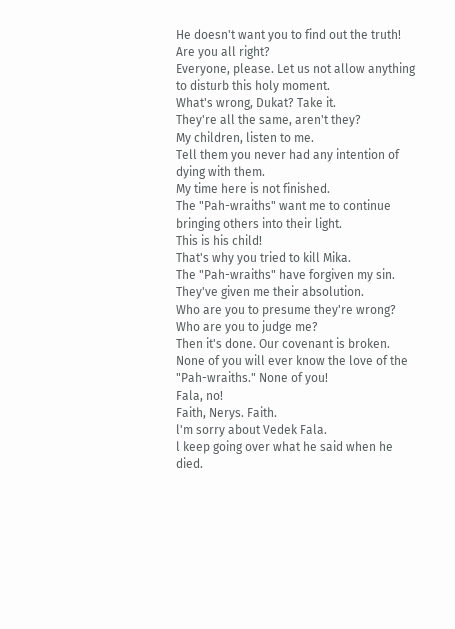He doesn't want you to find out the truth!
Are you all right?
Everyone, please. Let us not allow anything to disturb this holy moment.
What's wrong, Dukat? Take it.
They're all the same, aren't they?
My children, listen to me.
Tell them you never had any intention of dying with them.
My time here is not finished.
The "Pah-wraiths" want me to continue bringing others into their light.
This is his child!
That's why you tried to kill Mika.
The "Pah-wraiths" have forgiven my sin.
They've given me their absolution.
Who are you to presume they're wrong? Who are you to judge me?
Then it's done. Our covenant is broken.
None of you will ever know the love of the "Pah-wraiths." None of you!
Fala, no!
Faith, Nerys. Faith.
l'm sorry about Vedek Fala.
l keep going over what he said when he died.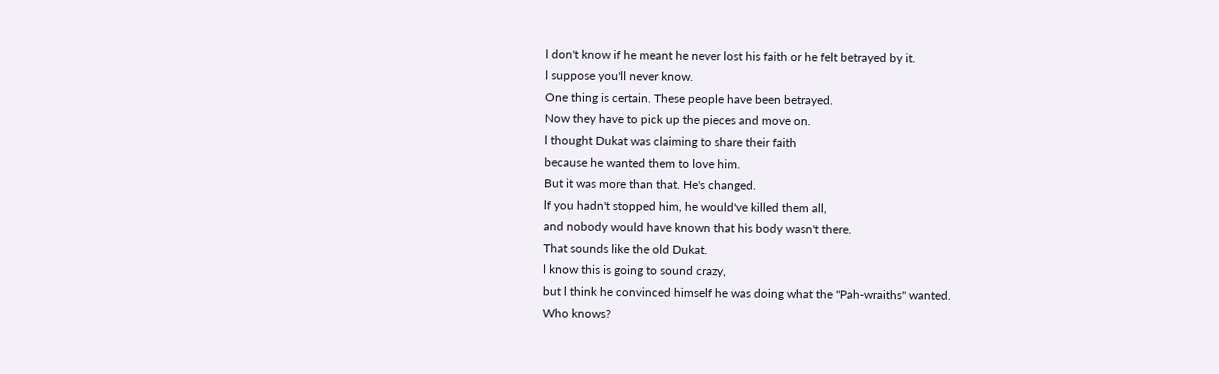l don't know if he meant he never lost his faith or he felt betrayed by it.
l suppose you'll never know.
One thing is certain. These people have been betrayed.
Now they have to pick up the pieces and move on.
l thought Dukat was claiming to share their faith
because he wanted them to love him.
But it was more than that. He's changed.
lf you hadn't stopped him, he would've killed them all,
and nobody would have known that his body wasn't there.
That sounds like the old Dukat.
l know this is going to sound crazy,
but l think he convinced himself he was doing what the "Pah-wraiths" wanted.
Who knows?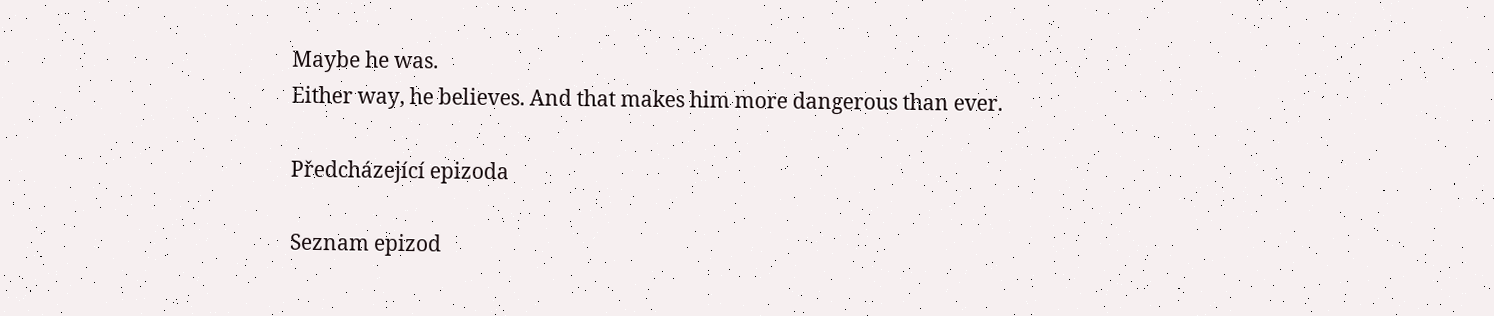Maybe he was.
Either way, he believes. And that makes him more dangerous than ever.

Předcházející epizoda

Seznam epizod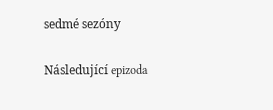sedmé sezóny

Následující epizoda